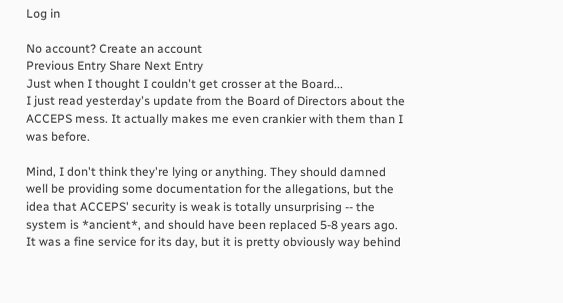Log in

No account? Create an account
Previous Entry Share Next Entry
Just when I thought I couldn't get crosser at the Board...
I just read yesterday's update from the Board of Directors about the ACCEPS mess. It actually makes me even crankier with them than I was before.

Mind, I don't think they're lying or anything. They should damned well be providing some documentation for the allegations, but the idea that ACCEPS' security is weak is totally unsurprising -- the system is *ancient*, and should have been replaced 5-8 years ago. It was a fine service for its day, but it is pretty obviously way behind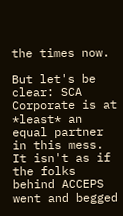the times now.

But let's be clear: SCA Corporate is at *least* an equal partner in this mess. It isn't as if the folks behind ACCEPS went and begged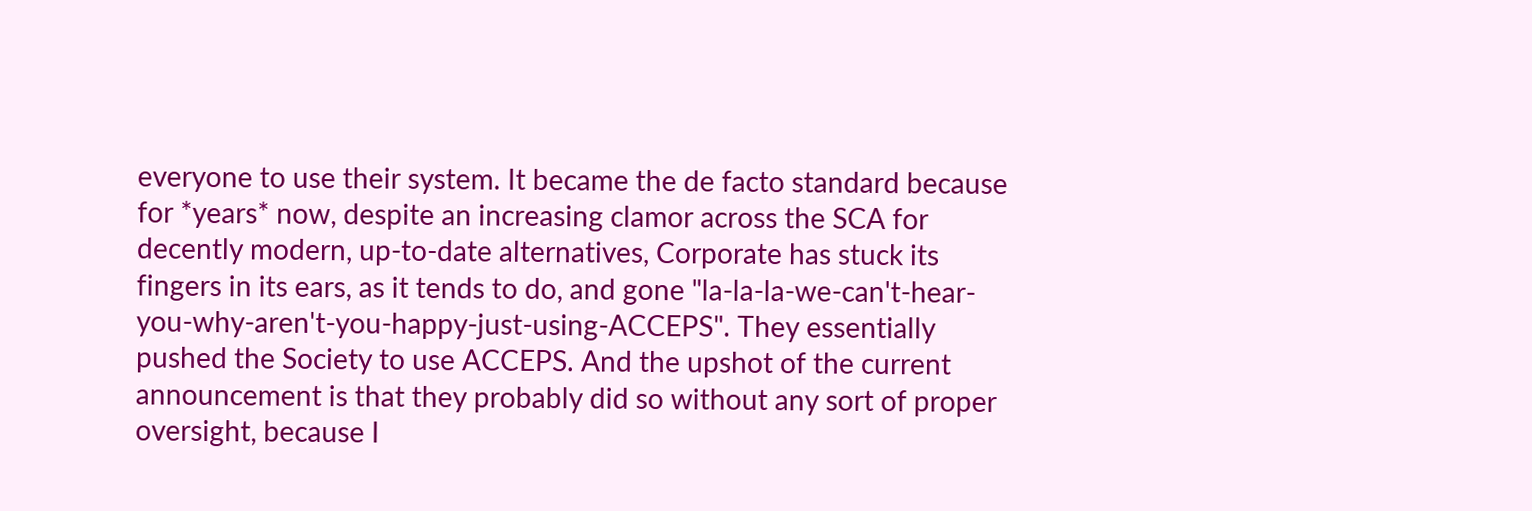everyone to use their system. It became the de facto standard because for *years* now, despite an increasing clamor across the SCA for decently modern, up-to-date alternatives, Corporate has stuck its fingers in its ears, as it tends to do, and gone "la-la-la-we-can't-hear-you-why-aren't-you-happy-just-using-ACCEPS". They essentially pushed the Society to use ACCEPS. And the upshot of the current announcement is that they probably did so without any sort of proper oversight, because I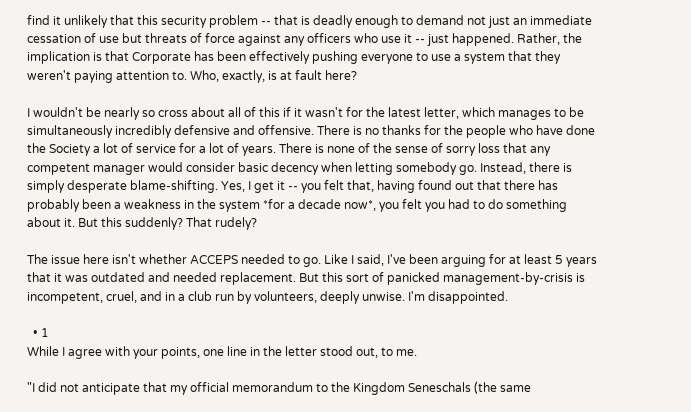find it unlikely that this security problem -- that is deadly enough to demand not just an immediate cessation of use but threats of force against any officers who use it -- just happened. Rather, the implication is that Corporate has been effectively pushing everyone to use a system that they weren't paying attention to. Who, exactly, is at fault here?

I wouldn't be nearly so cross about all of this if it wasn't for the latest letter, which manages to be simultaneously incredibly defensive and offensive. There is no thanks for the people who have done the Society a lot of service for a lot of years. There is none of the sense of sorry loss that any competent manager would consider basic decency when letting somebody go. Instead, there is simply desperate blame-shifting. Yes, I get it -- you felt that, having found out that there has probably been a weakness in the system *for a decade now*, you felt you had to do something about it. But this suddenly? That rudely?

The issue here isn't whether ACCEPS needed to go. Like I said, I've been arguing for at least 5 years that it was outdated and needed replacement. But this sort of panicked management-by-crisis is incompetent, cruel, and in a club run by volunteers, deeply unwise. I'm disappointed.

  • 1
While I agree with your points, one line in the letter stood out, to me.

"I did not anticipate that my official memorandum to the Kingdom Seneschals (the same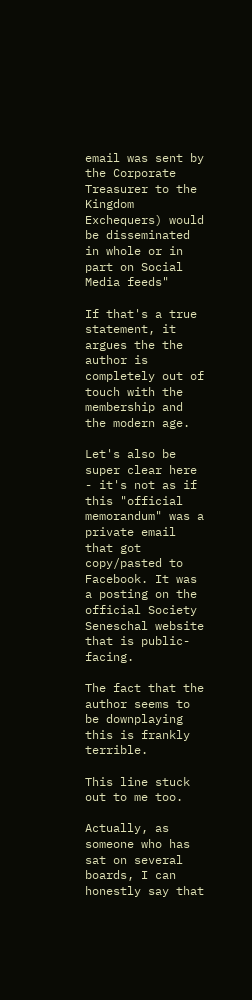email was sent by the Corporate Treasurer to the Kingdom Exchequers) would be disseminated in whole or in part on Social Media feeds"

If that's a true statement, it argues the the author is completely out of touch with the membership and the modern age.

Let's also be super clear here - it's not as if this "official memorandum" was a private email that got copy/pasted to Facebook. It was a posting on the official Society Seneschal website that is public-facing.

The fact that the author seems to be downplaying this is frankly terrible.

This line stuck out to me too.

Actually, as someone who has sat on several boards, I can honestly say that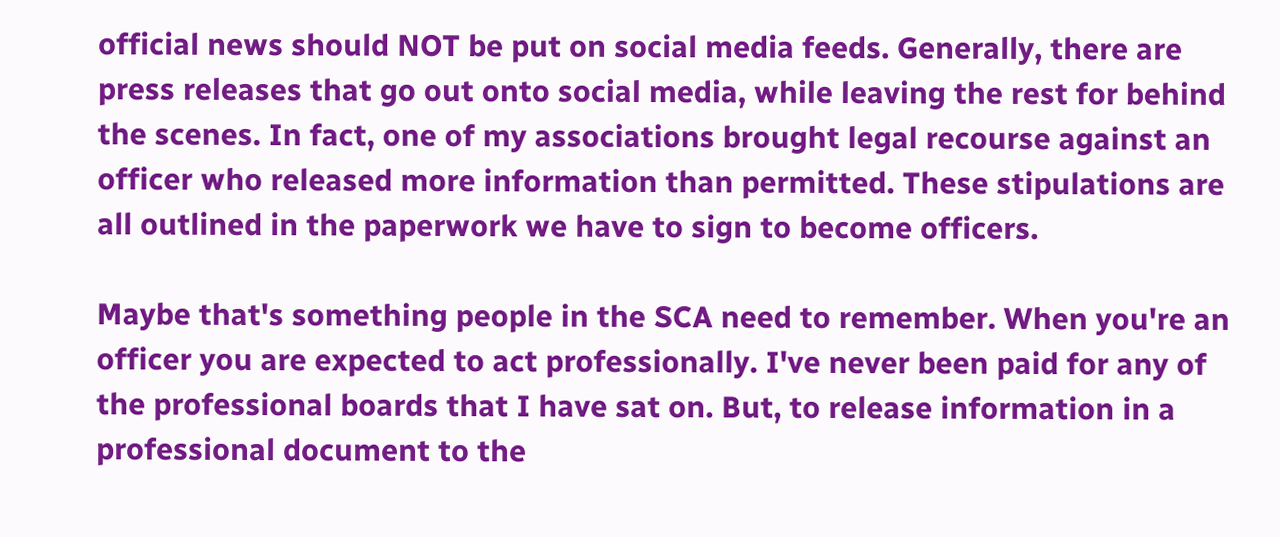official news should NOT be put on social media feeds. Generally, there are press releases that go out onto social media, while leaving the rest for behind the scenes. In fact, one of my associations brought legal recourse against an officer who released more information than permitted. These stipulations are all outlined in the paperwork we have to sign to become officers.

Maybe that's something people in the SCA need to remember. When you're an officer you are expected to act professionally. I've never been paid for any of the professional boards that I have sat on. But, to release information in a professional document to the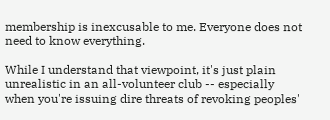membership is inexcusable to me. Everyone does not need to know everything.

While I understand that viewpoint, it's just plain unrealistic in an all-volunteer club -- especially when you're issuing dire threats of revoking peoples'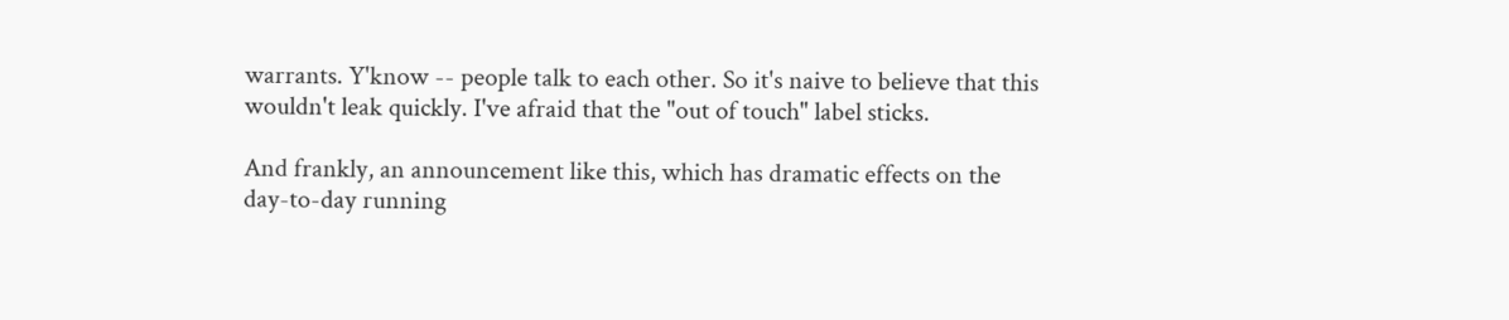warrants. Y'know -- people talk to each other. So it's naive to believe that this wouldn't leak quickly. I've afraid that the "out of touch" label sticks.

And frankly, an announcement like this, which has dramatic effects on the day-to-day running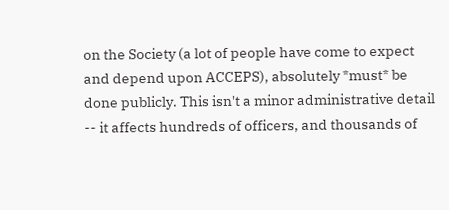on the Society (a lot of people have come to expect and depend upon ACCEPS), absolutely *must* be done publicly. This isn't a minor administrative detail -- it affects hundreds of officers, and thousands of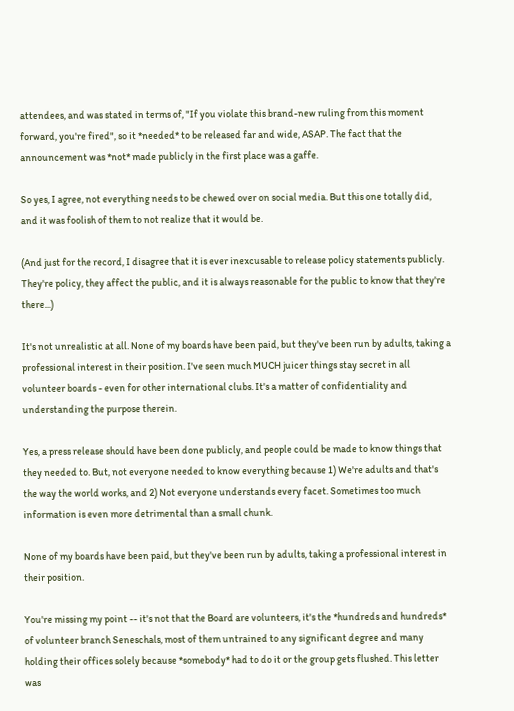attendees, and was stated in terms of, "If you violate this brand-new ruling from this moment forward, you're fired", so it *needed* to be released far and wide, ASAP. The fact that the announcement was *not* made publicly in the first place was a gaffe.

So yes, I agree, not everything needs to be chewed over on social media. But this one totally did, and it was foolish of them to not realize that it would be.

(And just for the record, I disagree that it is ever inexcusable to release policy statements publicly. They're policy, they affect the public, and it is always reasonable for the public to know that they're there...)

It's not unrealistic at all. None of my boards have been paid, but they've been run by adults, taking a professional interest in their position. I've seen much MUCH juicer things stay secret in all volunteer boards - even for other international clubs. It's a matter of confidentiality and understanding the purpose therein.

Yes, a press release should have been done publicly, and people could be made to know things that they needed to. But, not everyone needed to know everything because 1) We're adults and that's the way the world works, and 2) Not everyone understands every facet. Sometimes too much information is even more detrimental than a small chunk.

None of my boards have been paid, but they've been run by adults, taking a professional interest in their position.

You're missing my point -- it's not that the Board are volunteers, it's the *hundreds and hundreds* of volunteer branch Seneschals, most of them untrained to any significant degree and many holding their offices solely because *somebody* had to do it or the group gets flushed. This letter was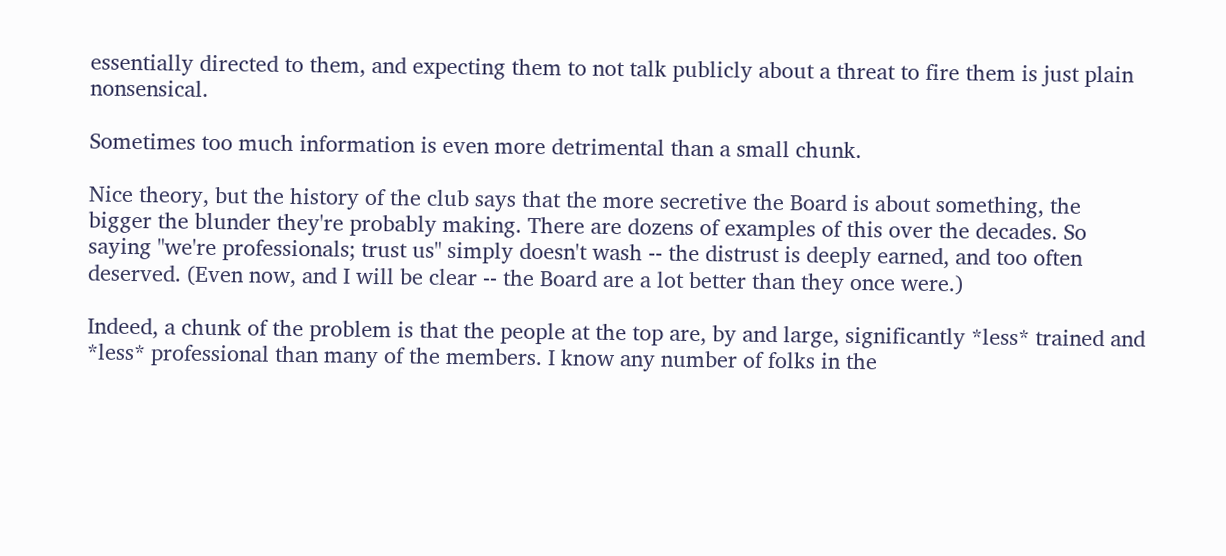essentially directed to them, and expecting them to not talk publicly about a threat to fire them is just plain nonsensical.

Sometimes too much information is even more detrimental than a small chunk.

Nice theory, but the history of the club says that the more secretive the Board is about something, the bigger the blunder they're probably making. There are dozens of examples of this over the decades. So saying "we're professionals; trust us" simply doesn't wash -- the distrust is deeply earned, and too often deserved. (Even now, and I will be clear -- the Board are a lot better than they once were.)

Indeed, a chunk of the problem is that the people at the top are, by and large, significantly *less* trained and *less* professional than many of the members. I know any number of folks in the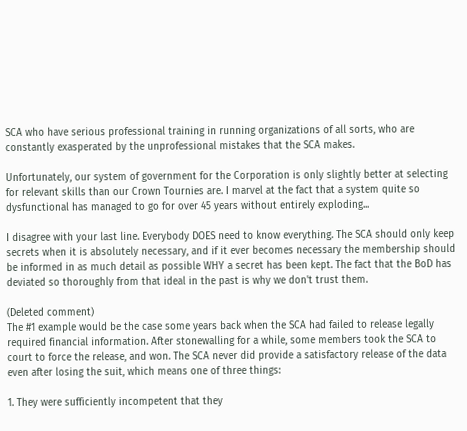SCA who have serious professional training in running organizations of all sorts, who are constantly exasperated by the unprofessional mistakes that the SCA makes.

Unfortunately, our system of government for the Corporation is only slightly better at selecting for relevant skills than our Crown Tournies are. I marvel at the fact that a system quite so dysfunctional has managed to go for over 45 years without entirely exploding...

I disagree with your last line. Everybody DOES need to know everything. The SCA should only keep secrets when it is absolutely necessary, and if it ever becomes necessary the membership should be informed in as much detail as possible WHY a secret has been kept. The fact that the BoD has deviated so thoroughly from that ideal in the past is why we don't trust them.

(Deleted comment)
The #1 example would be the case some years back when the SCA had failed to release legally required financial information. After stonewalling for a while, some members took the SCA to court to force the release, and won. The SCA never did provide a satisfactory release of the data even after losing the suit, which means one of three things:

1. They were sufficiently incompetent that they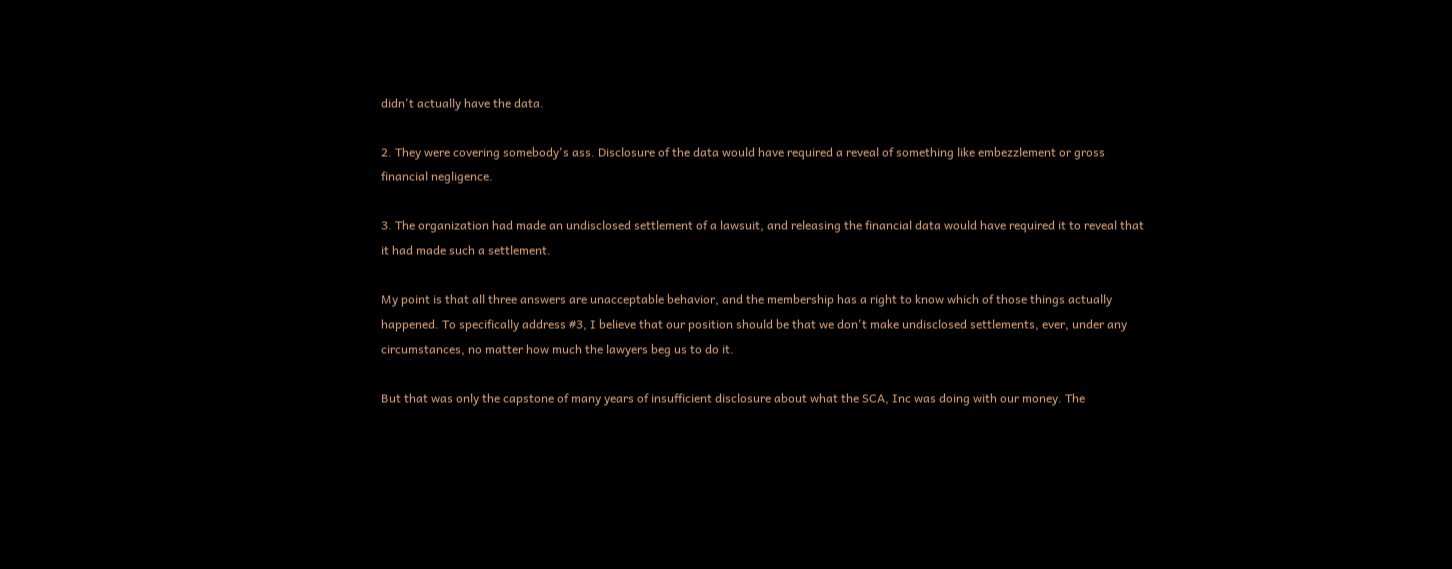didn't actually have the data.

2. They were covering somebody's ass. Disclosure of the data would have required a reveal of something like embezzlement or gross financial negligence.

3. The organization had made an undisclosed settlement of a lawsuit, and releasing the financial data would have required it to reveal that it had made such a settlement.

My point is that all three answers are unacceptable behavior, and the membership has a right to know which of those things actually happened. To specifically address #3, I believe that our position should be that we don't make undisclosed settlements, ever, under any circumstances, no matter how much the lawyers beg us to do it.

But that was only the capstone of many years of insufficient disclosure about what the SCA, Inc was doing with our money. The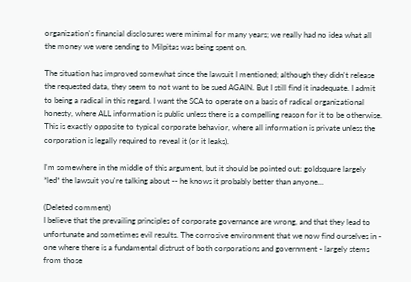organization's financial disclosures were minimal for many years; we really had no idea what all the money we were sending to Milpitas was being spent on.

The situation has improved somewhat since the lawsuit I mentioned; although they didn't release the requested data, they seem to not want to be sued AGAIN. But I still find it inadequate. I admit to being a radical in this regard. I want the SCA to operate on a basis of radical organizational honesty, where ALL information is public unless there is a compelling reason for it to be otherwise. This is exactly opposite to typical corporate behavior, where all information is private unless the corporation is legally required to reveal it (or it leaks).

I'm somewhere in the middle of this argument, but it should be pointed out: goldsquare largely *led* the lawsuit you're talking about -- he knows it probably better than anyone...

(Deleted comment)
I believe that the prevailing principles of corporate governance are wrong, and that they lead to unfortunate and sometimes evil results. The corrosive environment that we now find ourselves in - one where there is a fundamental distrust of both corporations and government - largely stems from those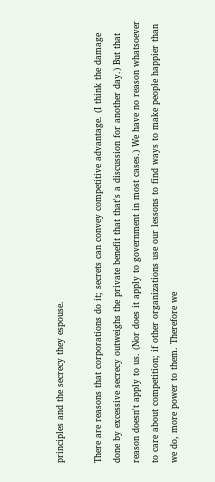principles and the secrecy they espouse.

There are reasons that corporations do it; secrets can convey competitive advantage. (I think the damage done by excessive secrecy outweighs the private benefit that that's a discussion for another day.) But that reason doesn't apply to us. (Nor does it apply to government in most cases.) We have no reason whatsoever to care about competition; if other organizations use our lessons to find ways to make people happier than we do, more power to them. Therefore we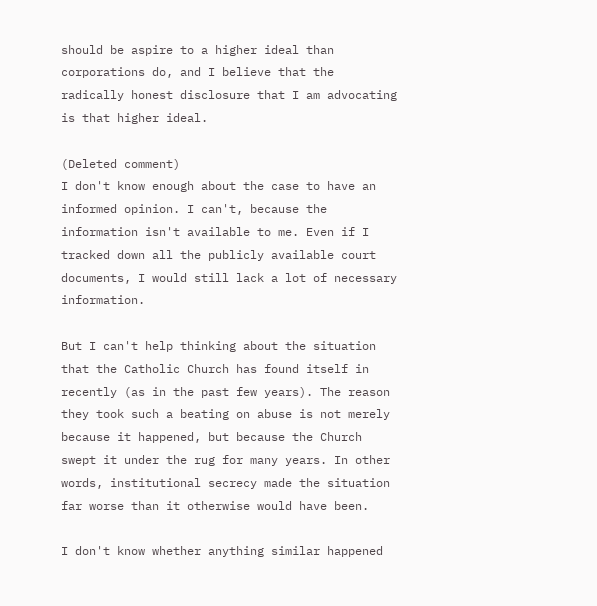should be aspire to a higher ideal than corporations do, and I believe that the radically honest disclosure that I am advocating is that higher ideal.

(Deleted comment)
I don't know enough about the case to have an informed opinion. I can't, because the information isn't available to me. Even if I tracked down all the publicly available court documents, I would still lack a lot of necessary information.

But I can't help thinking about the situation that the Catholic Church has found itself in recently (as in the past few years). The reason they took such a beating on abuse is not merely because it happened, but because the Church swept it under the rug for many years. In other words, institutional secrecy made the situation far worse than it otherwise would have been.

I don't know whether anything similar happened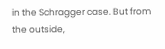in the Schragger case. But from the outside,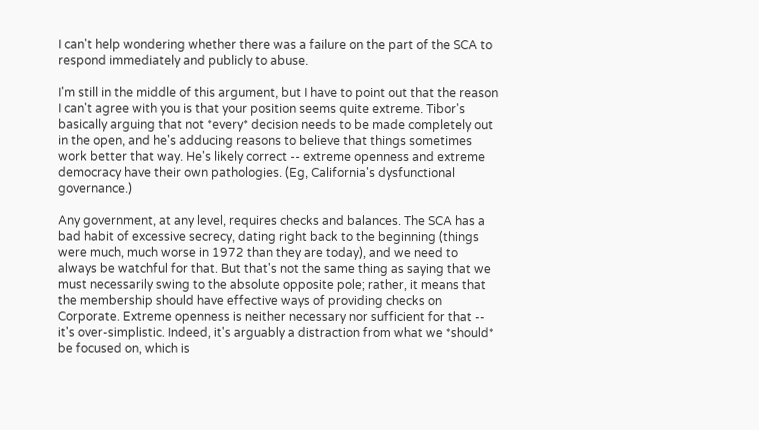I can't help wondering whether there was a failure on the part of the SCA to respond immediately and publicly to abuse.

I'm still in the middle of this argument, but I have to point out that the reason I can't agree with you is that your position seems quite extreme. Tibor's basically arguing that not *every* decision needs to be made completely out in the open, and he's adducing reasons to believe that things sometimes work better that way. He's likely correct -- extreme openness and extreme democracy have their own pathologies. (Eg, California's dysfunctional governance.)

Any government, at any level, requires checks and balances. The SCA has a bad habit of excessive secrecy, dating right back to the beginning (things were much, much worse in 1972 than they are today), and we need to always be watchful for that. But that's not the same thing as saying that we must necessarily swing to the absolute opposite pole; rather, it means that the membership should have effective ways of providing checks on Corporate. Extreme openness is neither necessary nor sufficient for that -- it's over-simplistic. Indeed, it's arguably a distraction from what we *should* be focused on, which is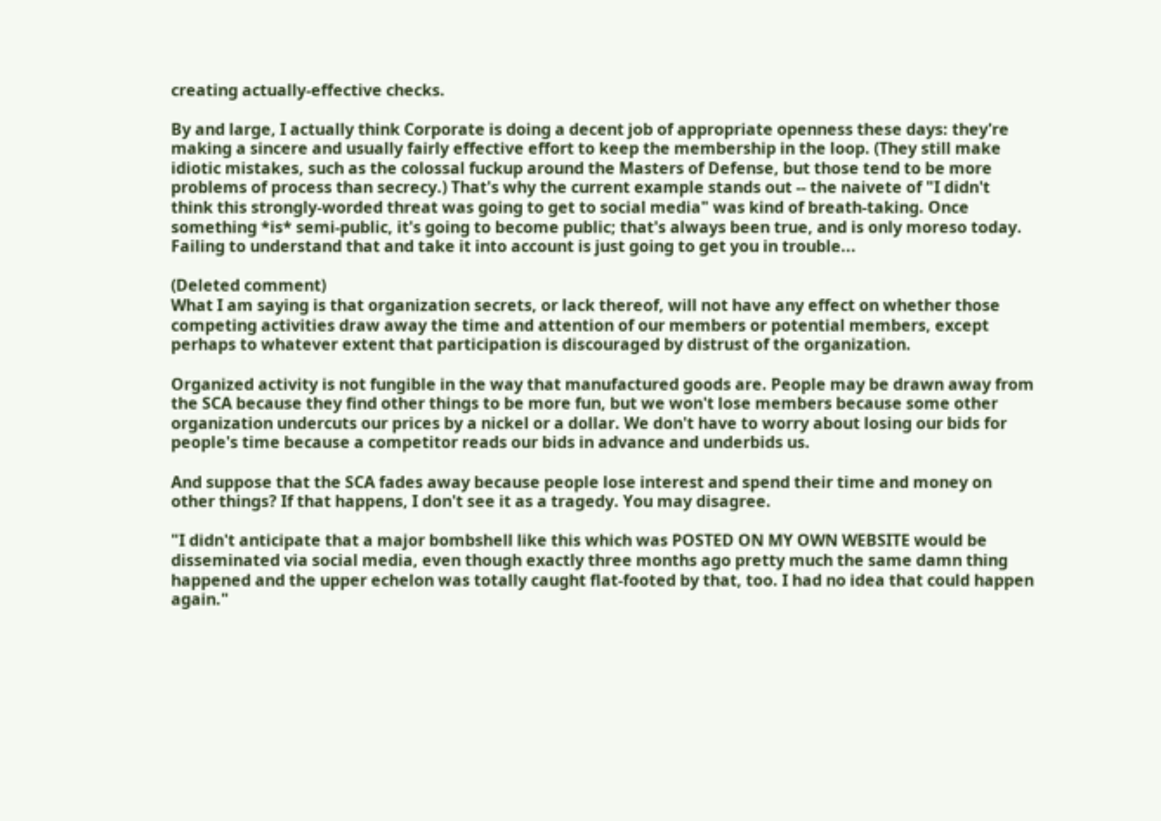creating actually-effective checks.

By and large, I actually think Corporate is doing a decent job of appropriate openness these days: they're making a sincere and usually fairly effective effort to keep the membership in the loop. (They still make idiotic mistakes, such as the colossal fuckup around the Masters of Defense, but those tend to be more problems of process than secrecy.) That's why the current example stands out -- the naivete of "I didn't think this strongly-worded threat was going to get to social media" was kind of breath-taking. Once something *is* semi-public, it's going to become public; that's always been true, and is only moreso today. Failing to understand that and take it into account is just going to get you in trouble...

(Deleted comment)
What I am saying is that organization secrets, or lack thereof, will not have any effect on whether those competing activities draw away the time and attention of our members or potential members, except perhaps to whatever extent that participation is discouraged by distrust of the organization.

Organized activity is not fungible in the way that manufactured goods are. People may be drawn away from the SCA because they find other things to be more fun, but we won't lose members because some other organization undercuts our prices by a nickel or a dollar. We don't have to worry about losing our bids for people's time because a competitor reads our bids in advance and underbids us.

And suppose that the SCA fades away because people lose interest and spend their time and money on other things? If that happens, I don't see it as a tragedy. You may disagree.

"I didn't anticipate that a major bombshell like this which was POSTED ON MY OWN WEBSITE would be disseminated via social media, even though exactly three months ago pretty much the same damn thing happened and the upper echelon was totally caught flat-footed by that, too. I had no idea that could happen again."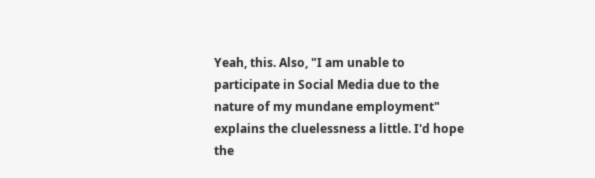Yeah, this. Also, "I am unable to participate in Social Media due to the nature of my mundane employment" explains the cluelessness a little. I'd hope the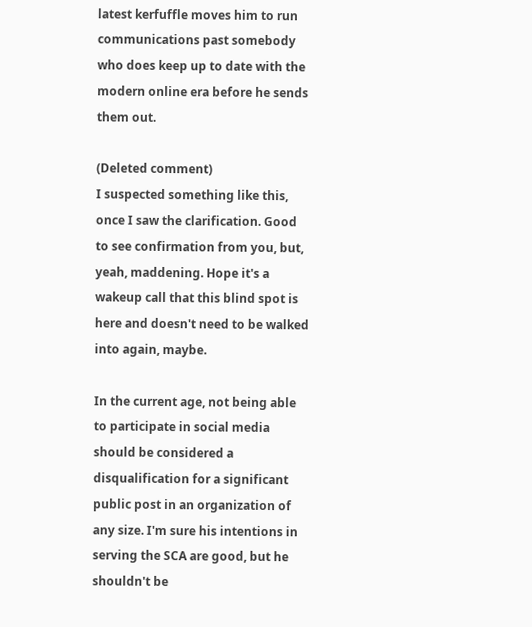latest kerfuffle moves him to run communications past somebody who does keep up to date with the modern online era before he sends them out.

(Deleted comment)
I suspected something like this, once I saw the clarification. Good to see confirmation from you, but, yeah, maddening. Hope it's a wakeup call that this blind spot is here and doesn't need to be walked into again, maybe.

In the current age, not being able to participate in social media should be considered a disqualification for a significant public post in an organization of any size. I'm sure his intentions in serving the SCA are good, but he shouldn't be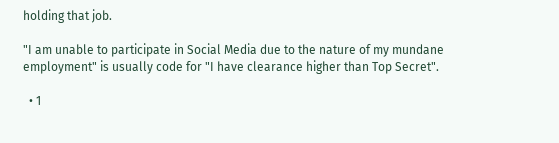holding that job.

"I am unable to participate in Social Media due to the nature of my mundane employment" is usually code for "I have clearance higher than Top Secret".

  • 1